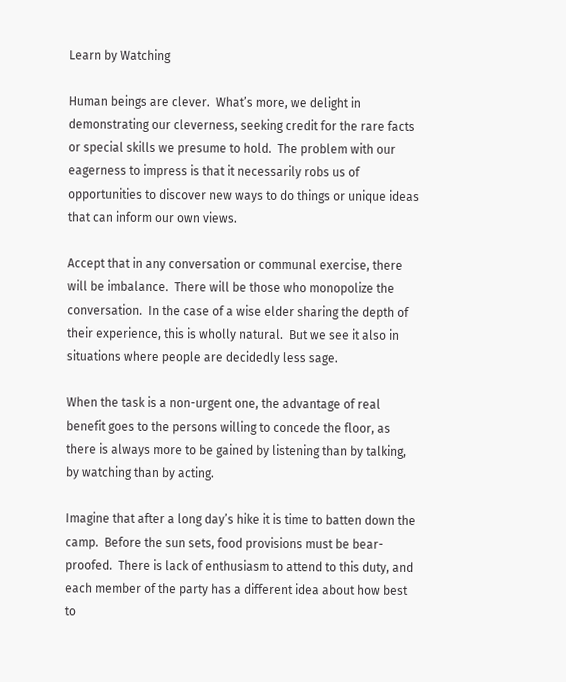Learn by Watching

Human beings are clever.  What’s more, we delight in demonstrating our cleverness, seeking credit for the rare facts or special skills we presume to hold.  The problem with our eagerness to impress is that it necessarily robs us of opportunities to discover new ways to do things or unique ideas that can inform our own views.

Accept that in any conversation or communal exercise, there will be imbalance.  There will be those who monopolize the conversation.  In the case of a wise elder sharing the depth of their experience, this is wholly natural.  But we see it also in situations where people are decidedly less sage.

When the task is a non-urgent one, the advantage of real benefit goes to the persons willing to concede the floor, as there is always more to be gained by listening than by talking, by watching than by acting.

Imagine that after a long day’s hike it is time to batten down the camp.  Before the sun sets, food provisions must be bear-proofed.  There is lack of enthusiasm to attend to this duty, and each member of the party has a different idea about how best to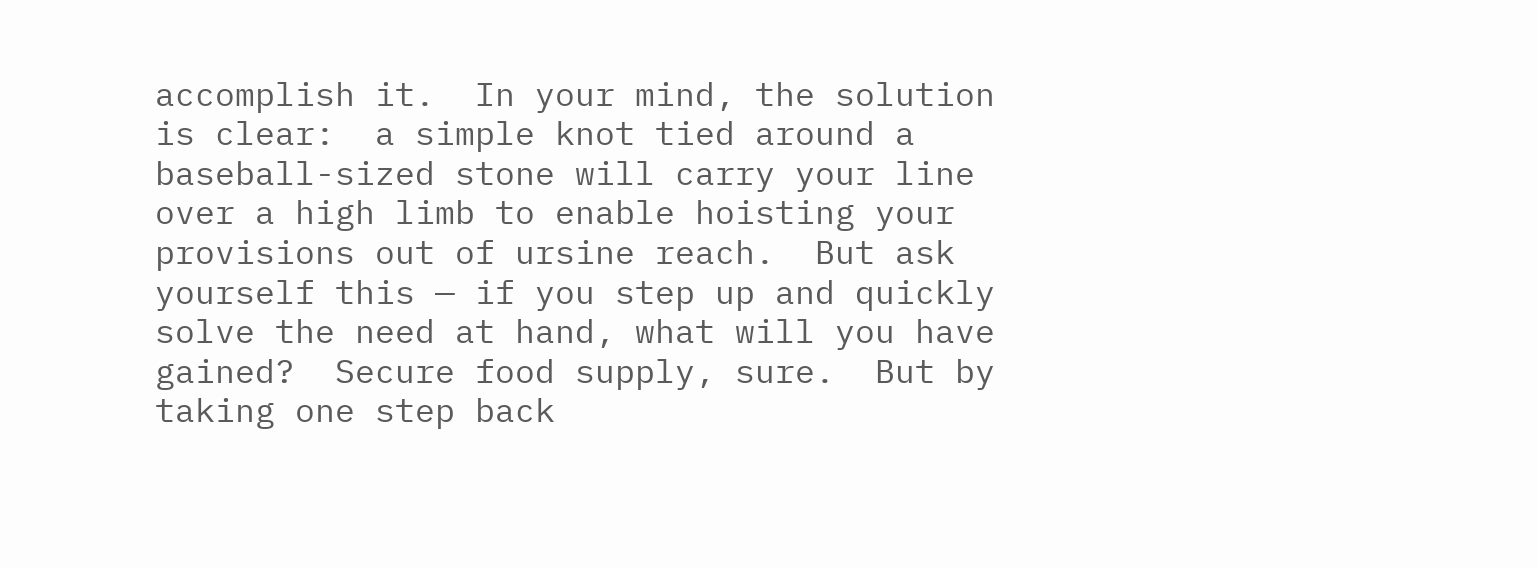accomplish it.  In your mind, the solution is clear:  a simple knot tied around a baseball-sized stone will carry your line over a high limb to enable hoisting your provisions out of ursine reach.  But ask yourself this — if you step up and quickly solve the need at hand, what will you have gained?  Secure food supply, sure.  But by taking one step back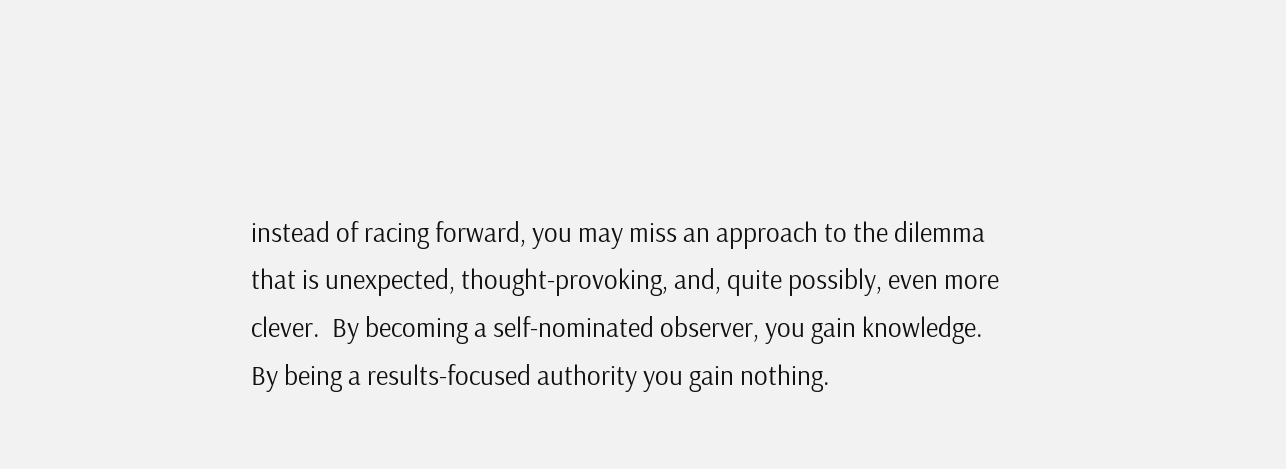instead of racing forward, you may miss an approach to the dilemma that is unexpected, thought-provoking, and, quite possibly, even more clever.  By becoming a self-nominated observer, you gain knowledge.  By being a results-focused authority you gain nothing.